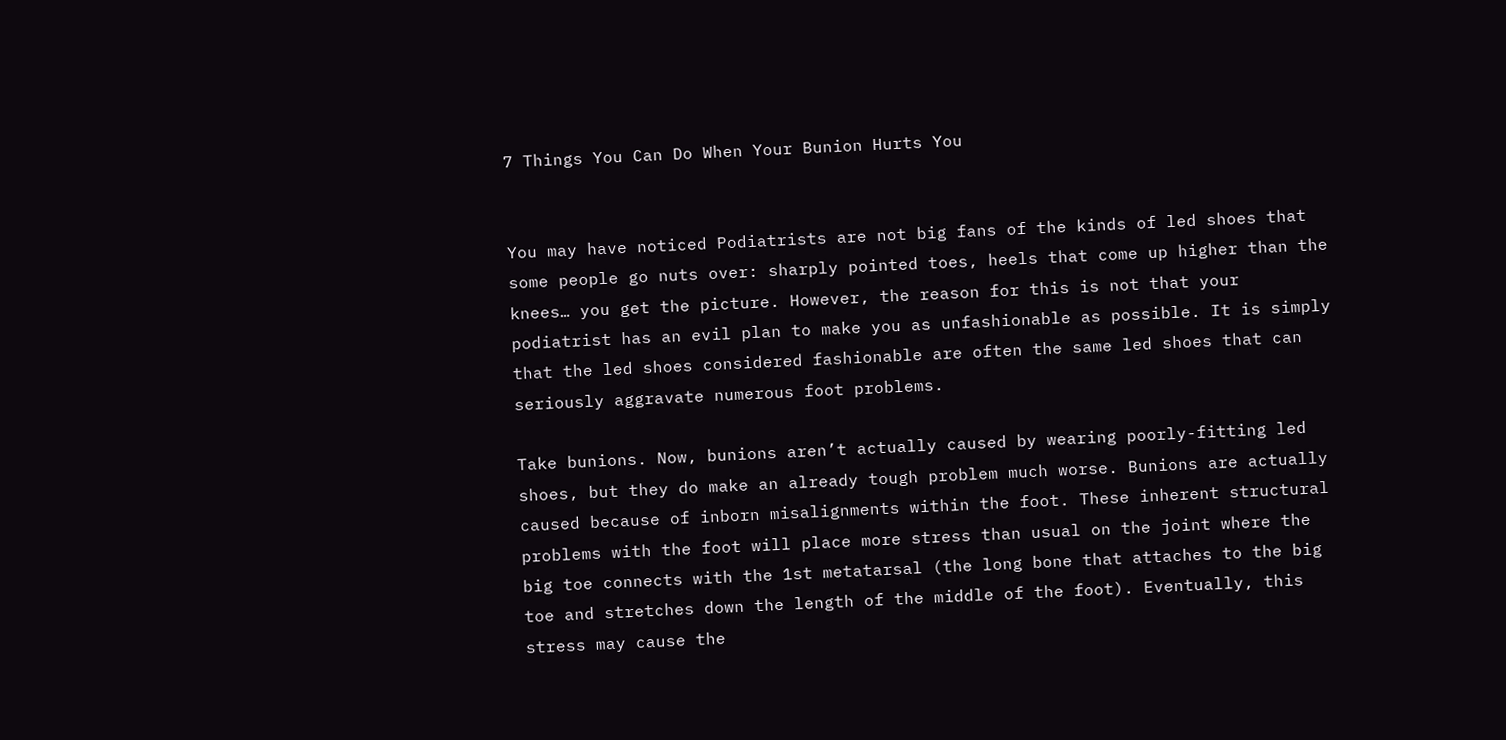7 Things You Can Do When Your Bunion Hurts You


You may have noticed Podiatrists are not big fans of the kinds of led shoes that some people go nuts over: sharply pointed toes, heels that come up higher than the knees… you get the picture. However, the reason for this is not that your podiatrist has an evil plan to make you as unfashionable as possible. It is simply that the led shoes considered fashionable are often the same led shoes that can seriously aggravate numerous foot problems.

Take bunions. Now, bunions aren’t actually caused by wearing poorly-fitting led shoes, but they do make an already tough problem much worse. Bunions are actually caused because of inborn misalignments within the foot. These inherent structural problems with the foot will place more stress than usual on the joint where the big toe connects with the 1st metatarsal (the long bone that attaches to the big toe and stretches down the length of the middle of the foot). Eventually, this stress may cause the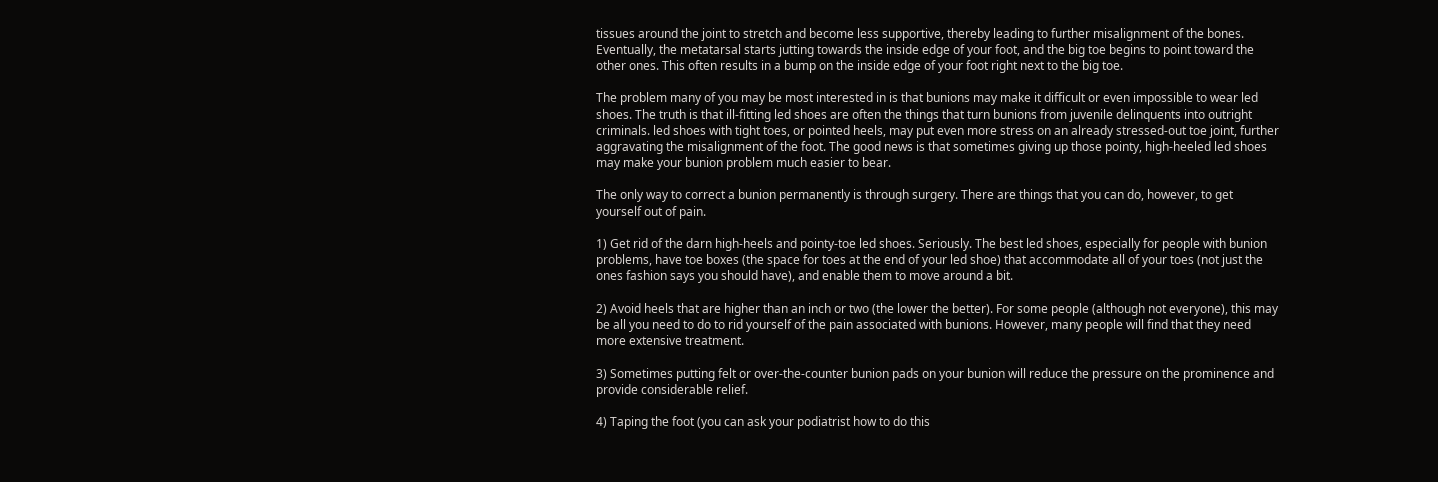tissues around the joint to stretch and become less supportive, thereby leading to further misalignment of the bones. Eventually, the metatarsal starts jutting towards the inside edge of your foot, and the big toe begins to point toward the other ones. This often results in a bump on the inside edge of your foot right next to the big toe.

The problem many of you may be most interested in is that bunions may make it difficult or even impossible to wear led shoes. The truth is that ill-fitting led shoes are often the things that turn bunions from juvenile delinquents into outright criminals. led shoes with tight toes, or pointed heels, may put even more stress on an already stressed-out toe joint, further aggravating the misalignment of the foot. The good news is that sometimes giving up those pointy, high-heeled led shoes may make your bunion problem much easier to bear.

The only way to correct a bunion permanently is through surgery. There are things that you can do, however, to get yourself out of pain.

1) Get rid of the darn high-heels and pointy-toe led shoes. Seriously. The best led shoes, especially for people with bunion problems, have toe boxes (the space for toes at the end of your led shoe) that accommodate all of your toes (not just the ones fashion says you should have), and enable them to move around a bit.

2) Avoid heels that are higher than an inch or two (the lower the better). For some people (although not everyone), this may be all you need to do to rid yourself of the pain associated with bunions. However, many people will find that they need more extensive treatment.

3) Sometimes putting felt or over-the-counter bunion pads on your bunion will reduce the pressure on the prominence and provide considerable relief.

4) Taping the foot (you can ask your podiatrist how to do this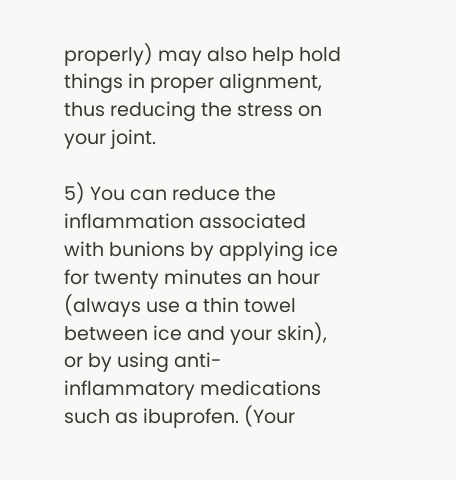properly) may also help hold things in proper alignment, thus reducing the stress on your joint.

5) You can reduce the inflammation associated with bunions by applying ice for twenty minutes an hour (always use a thin towel between ice and your skin), or by using anti-inflammatory medications such as ibuprofen. (Your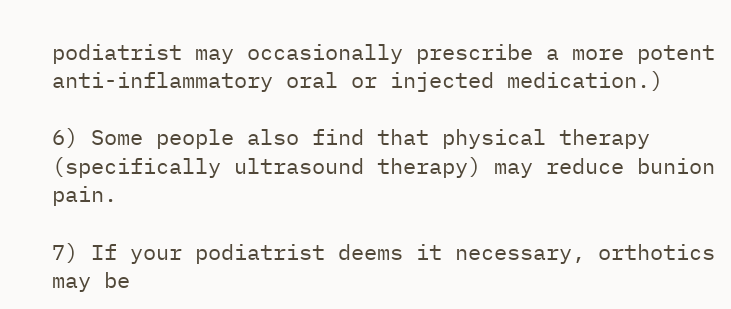podiatrist may occasionally prescribe a more potent anti-inflammatory oral or injected medication.)

6) Some people also find that physical therapy (specifically ultrasound therapy) may reduce bunion pain.

7) If your podiatrist deems it necessary, orthotics may be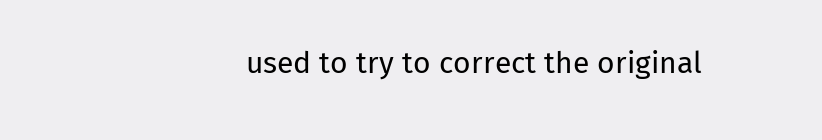used to try to correct the original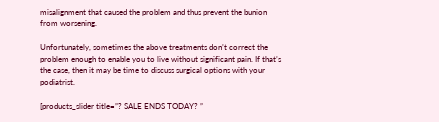misalignment that caused the problem and thus prevent the bunion from worsening.

Unfortunately, sometimes the above treatments don’t correct the problem enough to enable you to live without significant pain. If that’s the case, then it may be time to discuss surgical options with your podiatrist.

[products_slider title=”? SALE ENDS TODAY? ”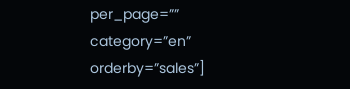per_page=”” category=”en” orderby=”sales”]